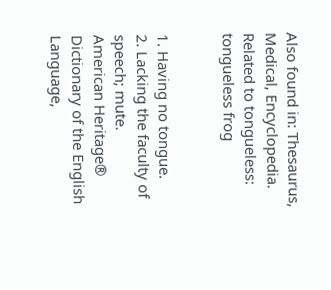Also found in: Thesaurus, Medical, Encyclopedia.
Related to tongueless: tongueless frog


1. Having no tongue.
2. Lacking the faculty of speech; mute.
American Heritage® Dictionary of the English Language,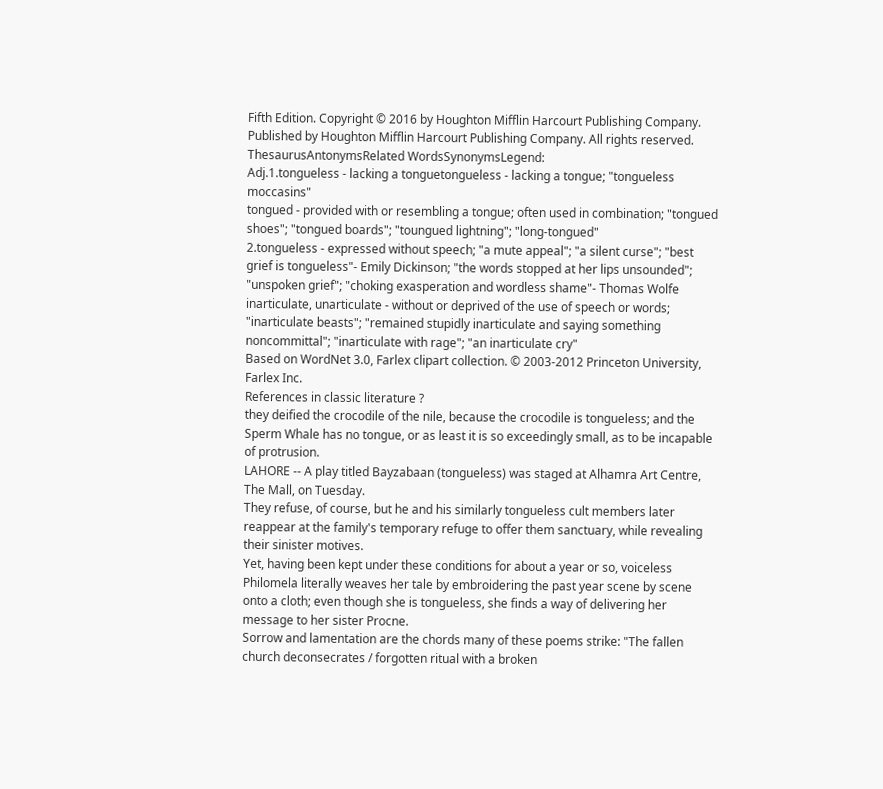Fifth Edition. Copyright © 2016 by Houghton Mifflin Harcourt Publishing Company. Published by Houghton Mifflin Harcourt Publishing Company. All rights reserved.
ThesaurusAntonymsRelated WordsSynonymsLegend:
Adj.1.tongueless - lacking a tonguetongueless - lacking a tongue; "tongueless moccasins"
tongued - provided with or resembling a tongue; often used in combination; "tongued shoes"; "tongued boards"; "toungued lightning"; "long-tongued"
2.tongueless - expressed without speech; "a mute appeal"; "a silent curse"; "best grief is tongueless"- Emily Dickinson; "the words stopped at her lips unsounded"; "unspoken grief"; "choking exasperation and wordless shame"- Thomas Wolfe
inarticulate, unarticulate - without or deprived of the use of speech or words; "inarticulate beasts"; "remained stupidly inarticulate and saying something noncommittal"; "inarticulate with rage"; "an inarticulate cry"
Based on WordNet 3.0, Farlex clipart collection. © 2003-2012 Princeton University, Farlex Inc.
References in classic literature ?
they deified the crocodile of the nile, because the crocodile is tongueless; and the Sperm Whale has no tongue, or as least it is so exceedingly small, as to be incapable of protrusion.
LAHORE -- A play titled Bayzabaan (tongueless) was staged at Alhamra Art Centre, The Mall, on Tuesday.
They refuse, of course, but he and his similarly tongueless cult members later reappear at the family's temporary refuge to offer them sanctuary, while revealing their sinister motives.
Yet, having been kept under these conditions for about a year or so, voiceless Philomela literally weaves her tale by embroidering the past year scene by scene onto a cloth; even though she is tongueless, she finds a way of delivering her message to her sister Procne.
Sorrow and lamentation are the chords many of these poems strike: "The fallen church deconsecrates / forgotten ritual with a broken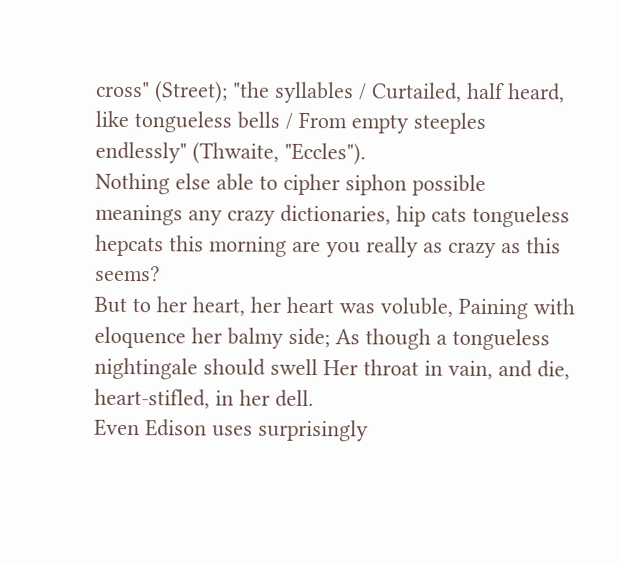cross" (Street); "the syllables / Curtailed, half heard, like tongueless bells / From empty steeples endlessly" (Thwaite, "Eccles").
Nothing else able to cipher siphon possible meanings any crazy dictionaries, hip cats tongueless hepcats this morning are you really as crazy as this seems?
But to her heart, her heart was voluble, Paining with eloquence her balmy side; As though a tongueless nightingale should swell Her throat in vain, and die, heart-stifled, in her dell.
Even Edison uses surprisingly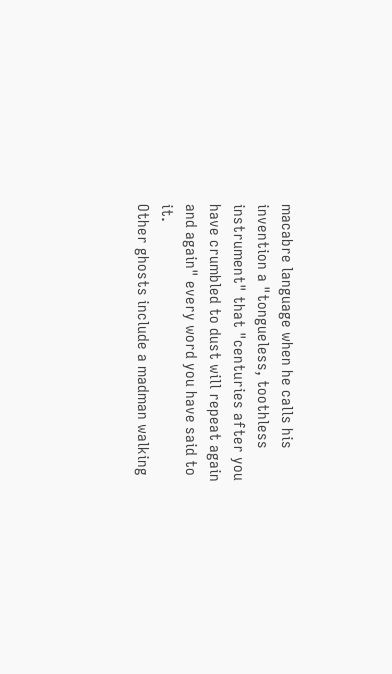macabre language when he calls his invention a "tongueless, toothless instrument" that "centuries after you have crumbled to dust will repeat again and again" every word you have said to it.
Other ghosts include a madman walking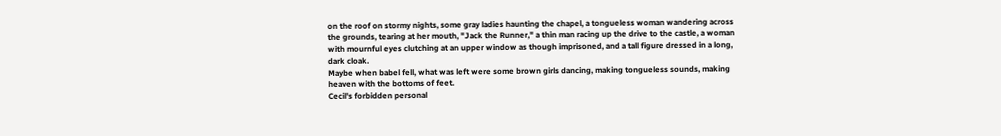on the roof on stormy nights, some gray ladies haunting the chapel, a tongueless woman wandering across the grounds, tearing at her mouth, "Jack the Runner," a thin man racing up the drive to the castle, a woman with mournful eyes clutching at an upper window as though imprisoned, and a tall figure dressed in a long, dark cloak.
Maybe when babel fell, what was left were some brown girls dancing, making tongueless sounds, making heaven with the bottoms of feet.
Cecil's forbidden personal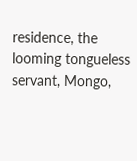residence, the looming tongueless servant, Mongo,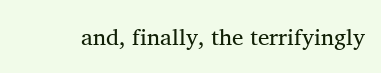and, finally, the terrifyingly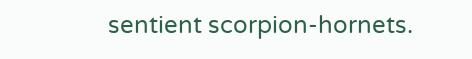sentient scorpion-hornets.